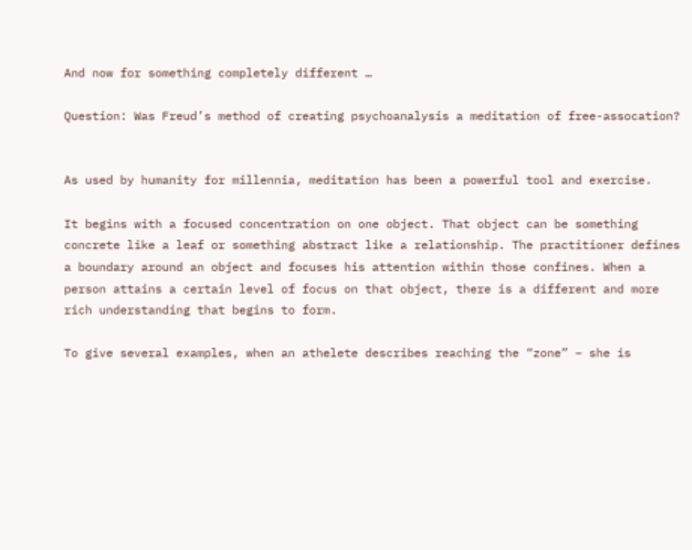And now for something completely different …

Question: Was Freud’s method of creating psychoanalysis a meditation of free-assocation?


As used by humanity for millennia, meditation has been a powerful tool and exercise.

It begins with a focused concentration on one object. That object can be something concrete like a leaf or something abstract like a relationship. The practitioner defines a boundary around an object and focuses his attention within those confines. When a person attains a certain level of focus on that object, there is a different and more rich understanding that begins to form.

To give several examples, when an athelete describes reaching the “zone” – she is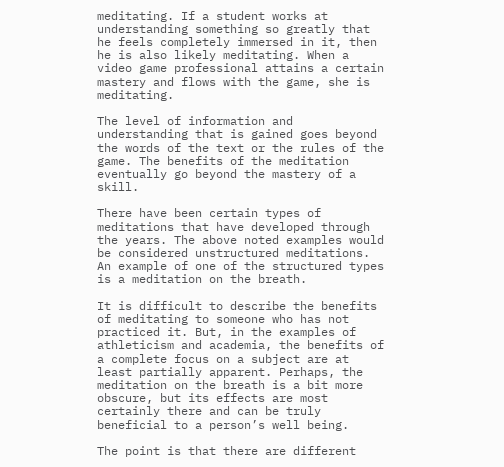meditating. If a student works at understanding something so greatly that he feels completely immersed in it, then he is also likely meditating. When a video game professional attains a certain mastery and flows with the game, she is meditating.

The level of information and understanding that is gained goes beyond the words of the text or the rules of the game. The benefits of the meditation eventually go beyond the mastery of a skill.

There have been certain types of meditations that have developed through the years. The above noted examples would be considered unstructured meditations. An example of one of the structured types is a meditation on the breath.

It is difficult to describe the benefits of meditating to someone who has not practiced it. But, in the examples of athleticism and academia, the benefits of a complete focus on a subject are at least partially apparent. Perhaps, the meditation on the breath is a bit more obscure, but its effects are most certainly there and can be truly beneficial to a person’s well being.

The point is that there are different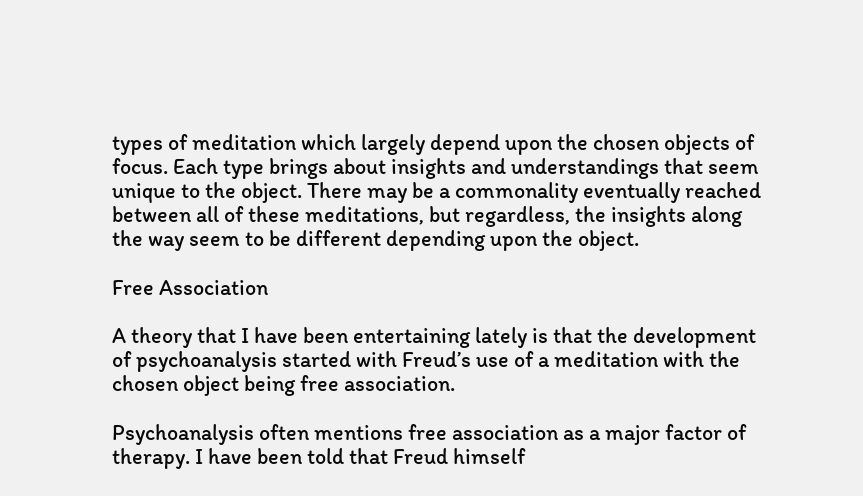types of meditation which largely depend upon the chosen objects of focus. Each type brings about insights and understandings that seem unique to the object. There may be a commonality eventually reached between all of these meditations, but regardless, the insights along the way seem to be different depending upon the object.

Free Association

A theory that I have been entertaining lately is that the development of psychoanalysis started with Freud’s use of a meditation with the chosen object being free association.

Psychoanalysis often mentions free association as a major factor of therapy. I have been told that Freud himself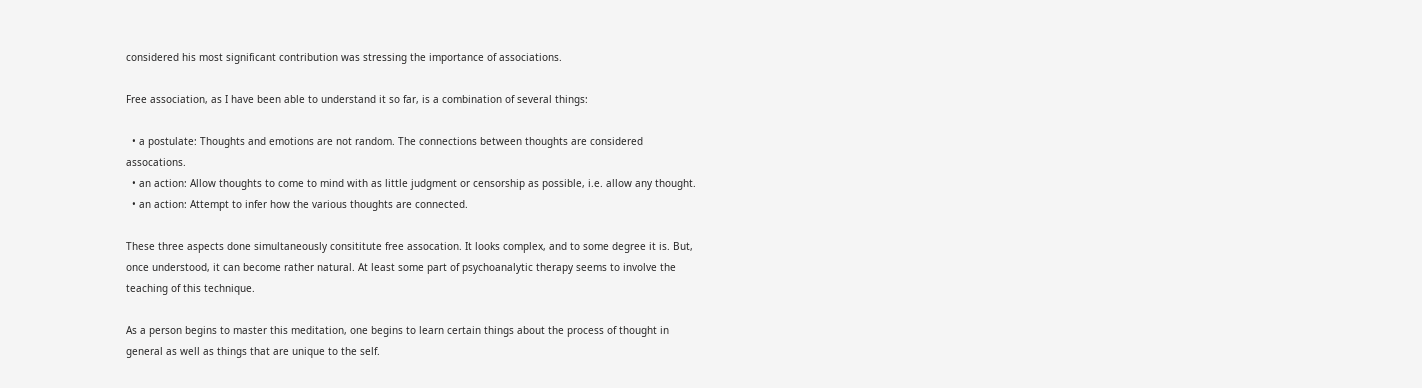considered his most significant contribution was stressing the importance of associations.

Free association, as I have been able to understand it so far, is a combination of several things:

  • a postulate: Thoughts and emotions are not random. The connections between thoughts are considered assocations.
  • an action: Allow thoughts to come to mind with as little judgment or censorship as possible, i.e. allow any thought.
  • an action: Attempt to infer how the various thoughts are connected.

These three aspects done simultaneously consititute free assocation. It looks complex, and to some degree it is. But, once understood, it can become rather natural. At least some part of psychoanalytic therapy seems to involve the teaching of this technique.

As a person begins to master this meditation, one begins to learn certain things about the process of thought in general as well as things that are unique to the self.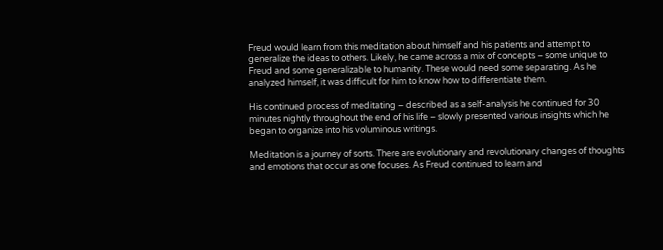Freud would learn from this meditation about himself and his patients and attempt to generalize the ideas to others. Likely, he came across a mix of concepts – some unique to Freud and some generalizable to humanity. These would need some separating. As he analyzed himself, it was difficult for him to know how to differentiate them.

His continued process of meditating – described as a self-analysis he continued for 30 minutes nightly throughout the end of his life – slowly presented various insights which he began to organize into his voluminous writings.

Meditation is a journey of sorts. There are evolutionary and revolutionary changes of thoughts and emotions that occur as one focuses. As Freud continued to learn and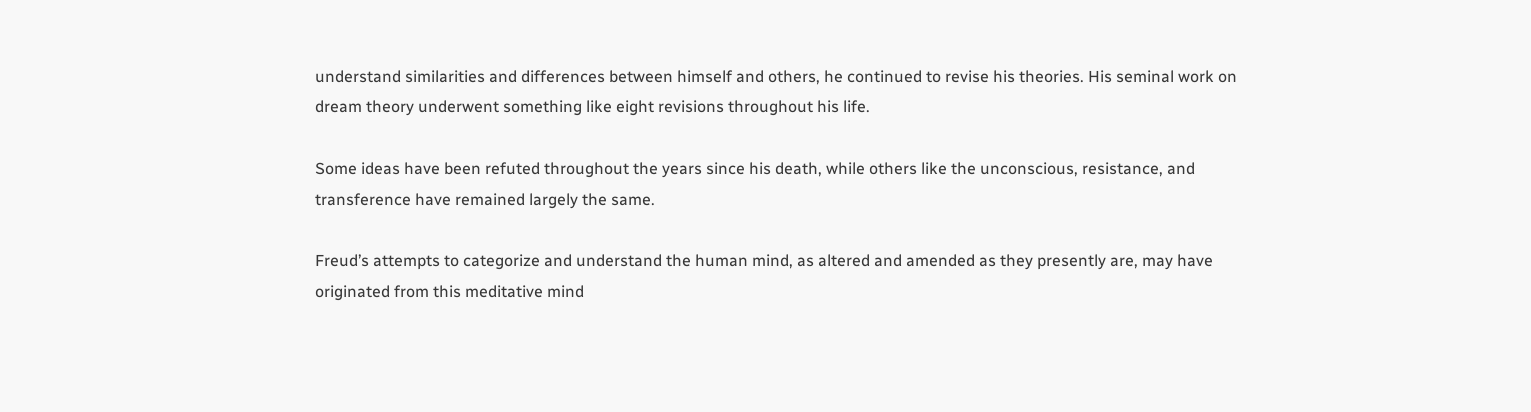understand similarities and differences between himself and others, he continued to revise his theories. His seminal work on dream theory underwent something like eight revisions throughout his life.

Some ideas have been refuted throughout the years since his death, while others like the unconscious, resistance, and transference have remained largely the same.

Freud’s attempts to categorize and understand the human mind, as altered and amended as they presently are, may have originated from this meditative mind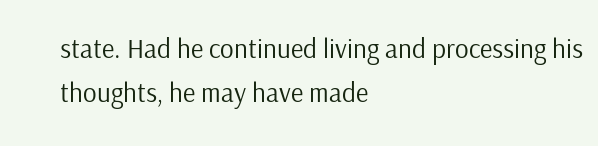state. Had he continued living and processing his thoughts, he may have made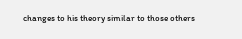changes to his theory similar to those others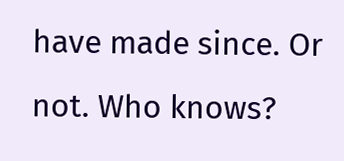have made since. Or not. Who knows?